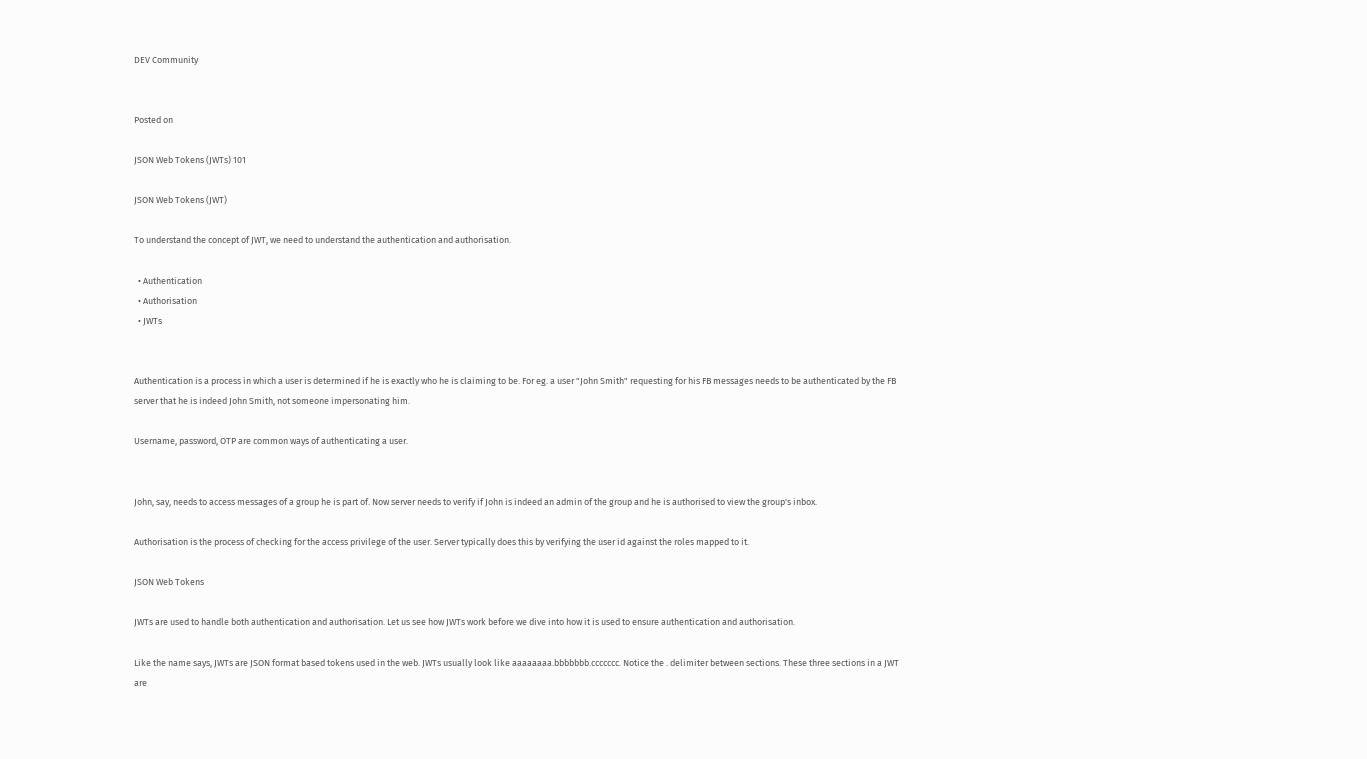DEV Community


Posted on

JSON Web Tokens (JWTs) 101

JSON Web Tokens (JWT)

To understand the concept of JWT, we need to understand the authentication and authorisation.

  • Authentication
  • Authorisation
  • JWTs


Authentication is a process in which a user is determined if he is exactly who he is claiming to be. For eg. a user "John Smith" requesting for his FB messages needs to be authenticated by the FB server that he is indeed John Smith, not someone impersonating him.

Username, password, OTP are common ways of authenticating a user.


John, say, needs to access messages of a group he is part of. Now server needs to verify if John is indeed an admin of the group and he is authorised to view the group's inbox.

Authorisation is the process of checking for the access privilege of the user. Server typically does this by verifying the user id against the roles mapped to it.

JSON Web Tokens

JWTs are used to handle both authentication and authorisation. Let us see how JWTs work before we dive into how it is used to ensure authentication and authorisation.

Like the name says, JWTs are JSON format based tokens used in the web. JWTs usually look like aaaaaaaa.bbbbbbb.ccccccc. Notice the . delimiter between sections. These three sections in a JWT are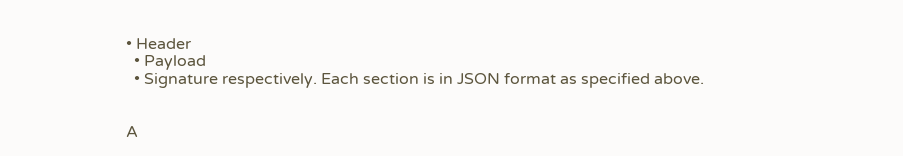• Header
  • Payload
  • Signature respectively. Each section is in JSON format as specified above.


A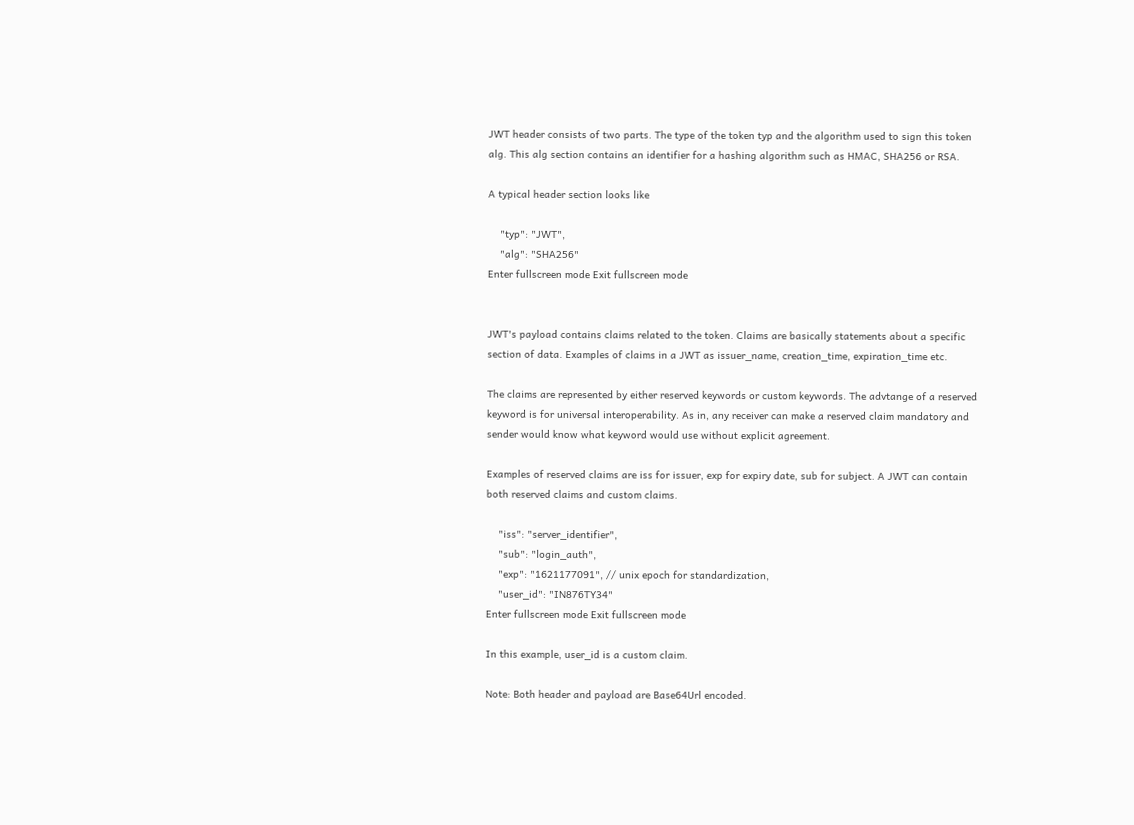JWT header consists of two parts. The type of the token typ and the algorithm used to sign this token alg. This alg section contains an identifier for a hashing algorithm such as HMAC, SHA256 or RSA.

A typical header section looks like

    "typ": "JWT",
    "alg": "SHA256"
Enter fullscreen mode Exit fullscreen mode


JWT's payload contains claims related to the token. Claims are basically statements about a specific section of data. Examples of claims in a JWT as issuer_name, creation_time, expiration_time etc.

The claims are represented by either reserved keywords or custom keywords. The advtange of a reserved keyword is for universal interoperability. As in, any receiver can make a reserved claim mandatory and sender would know what keyword would use without explicit agreement.

Examples of reserved claims are iss for issuer, exp for expiry date, sub for subject. A JWT can contain both reserved claims and custom claims.

    "iss": "server_identifier",
    "sub": "login_auth",
    "exp": "1621177091", // unix epoch for standardization,
    "user_id": "IN876TY34"
Enter fullscreen mode Exit fullscreen mode

In this example, user_id is a custom claim.

Note: Both header and payload are Base64Url encoded.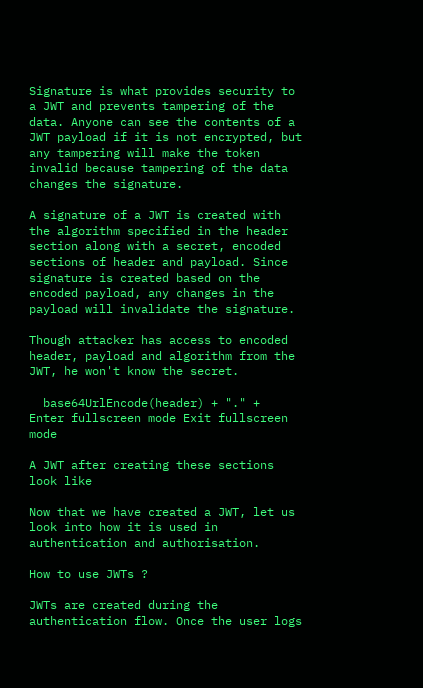Signature is what provides security to a JWT and prevents tampering of the data. Anyone can see the contents of a JWT payload if it is not encrypted, but any tampering will make the token invalid because tampering of the data changes the signature.

A signature of a JWT is created with the algorithm specified in the header section along with a secret, encoded sections of header and payload. Since signature is created based on the encoded payload, any changes in the payload will invalidate the signature.

Though attacker has access to encoded header, payload and algorithm from the JWT, he won't know the secret.

  base64UrlEncode(header) + "." +
Enter fullscreen mode Exit fullscreen mode

A JWT after creating these sections look like

Now that we have created a JWT, let us look into how it is used in authentication and authorisation.

How to use JWTs ?

JWTs are created during the authentication flow. Once the user logs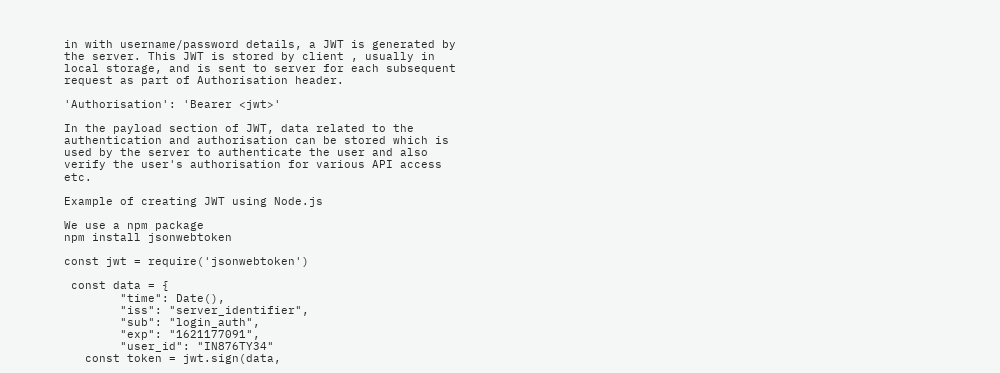in with username/password details, a JWT is generated by the server. This JWT is stored by client , usually in local storage, and is sent to server for each subsequent request as part of Authorisation header.

'Authorisation': 'Bearer <jwt>'

In the payload section of JWT, data related to the authentication and authorisation can be stored which is used by the server to authenticate the user and also verify the user's authorisation for various API access etc.

Example of creating JWT using Node.js

We use a npm package
npm install jsonwebtoken

const jwt = require('jsonwebtoken')

 const data = {
        "time": Date(),
        "iss": "server_identifier",
        "sub": "login_auth",
        "exp": "1621177091",
        "user_id": "IN876TY34"
   const token = jwt.sign(data,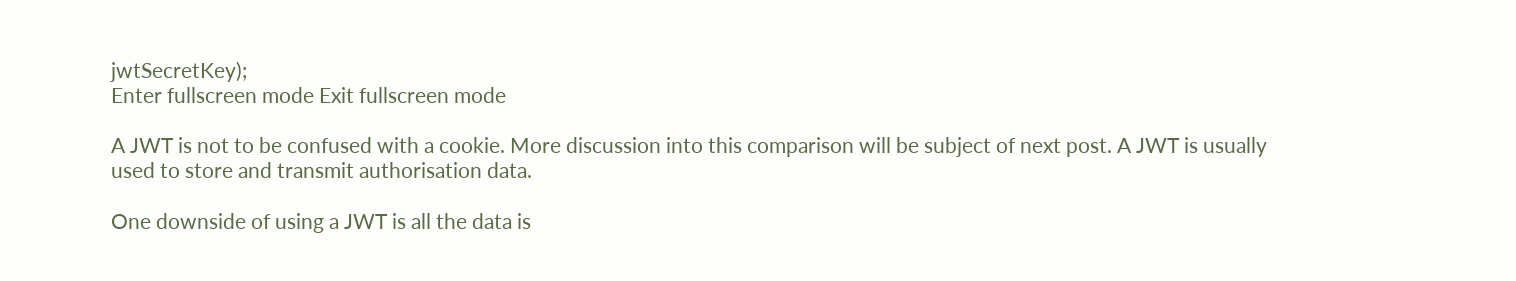jwtSecretKey);
Enter fullscreen mode Exit fullscreen mode

A JWT is not to be confused with a cookie. More discussion into this comparison will be subject of next post. A JWT is usually used to store and transmit authorisation data.

One downside of using a JWT is all the data is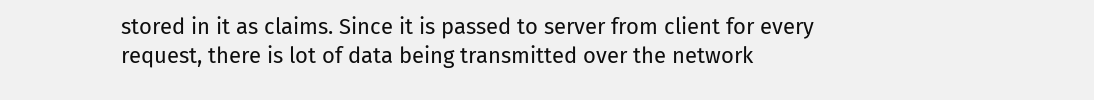stored in it as claims. Since it is passed to server from client for every request, there is lot of data being transmitted over the network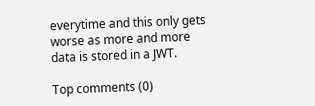everytime and this only gets worse as more and more data is stored in a JWT.

Top comments (0)